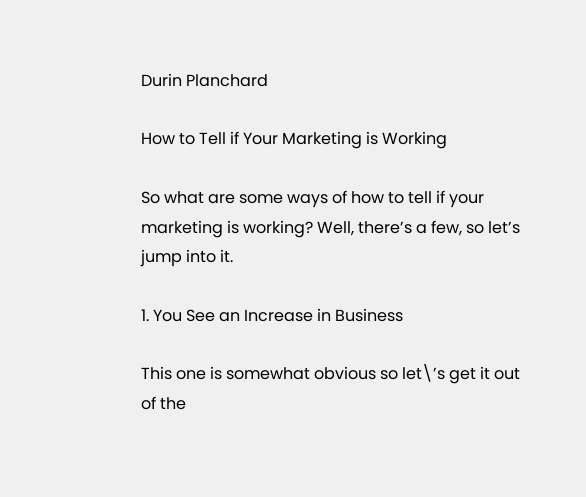Durin Planchard

How to Tell if Your Marketing is Working

So what are some ways of how to tell if your marketing is working? Well, there’s a few, so let’s jump into it.

1. You See an Increase in Business

This one is somewhat obvious so let\’s get it out of the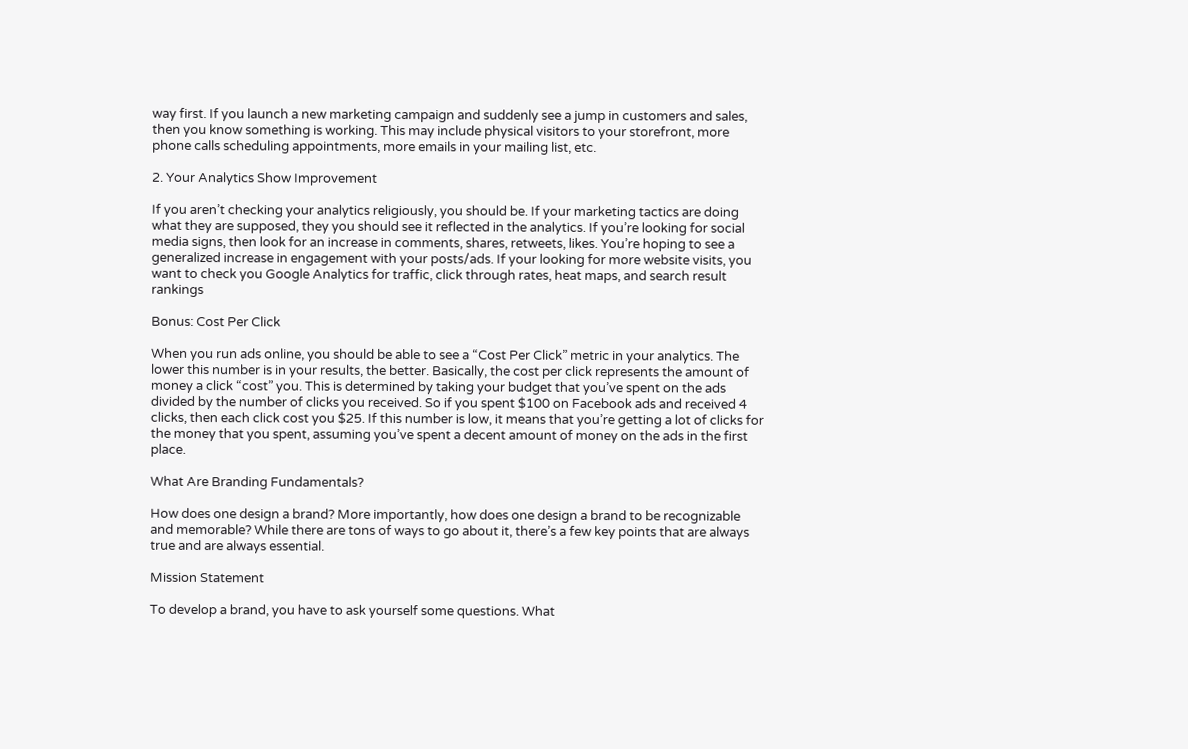way first. If you launch a new marketing campaign and suddenly see a jump in customers and sales, then you know something is working. This may include physical visitors to your storefront, more phone calls scheduling appointments, more emails in your mailing list, etc.

2. Your Analytics Show Improvement

If you aren’t checking your analytics religiously, you should be. If your marketing tactics are doing what they are supposed, they you should see it reflected in the analytics. If you’re looking for social media signs, then look for an increase in comments, shares, retweets, likes. You’re hoping to see a generalized increase in engagement with your posts/ads. If your looking for more website visits, you want to check you Google Analytics for traffic, click through rates, heat maps, and search result rankings

Bonus: Cost Per Click

When you run ads online, you should be able to see a “Cost Per Click” metric in your analytics. The lower this number is in your results, the better. Basically, the cost per click represents the amount of money a click “cost” you. This is determined by taking your budget that you’ve spent on the ads divided by the number of clicks you received. So if you spent $100 on Facebook ads and received 4 clicks, then each click cost you $25. If this number is low, it means that you’re getting a lot of clicks for the money that you spent, assuming you’ve spent a decent amount of money on the ads in the first place.

What Are Branding Fundamentals?

How does one design a brand? More importantly, how does one design a brand to be recognizable and memorable? While there are tons of ways to go about it, there’s a few key points that are always true and are always essential.

Mission Statement

To develop a brand, you have to ask yourself some questions. What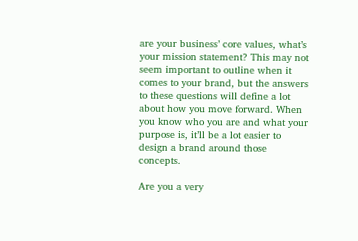are your business’ core values, what’s your mission statement? This may not seem important to outline when it comes to your brand, but the answers to these questions will define a lot about how you move forward. When you know who you are and what your purpose is, it’ll be a lot easier to design a brand around those concepts.

Are you a very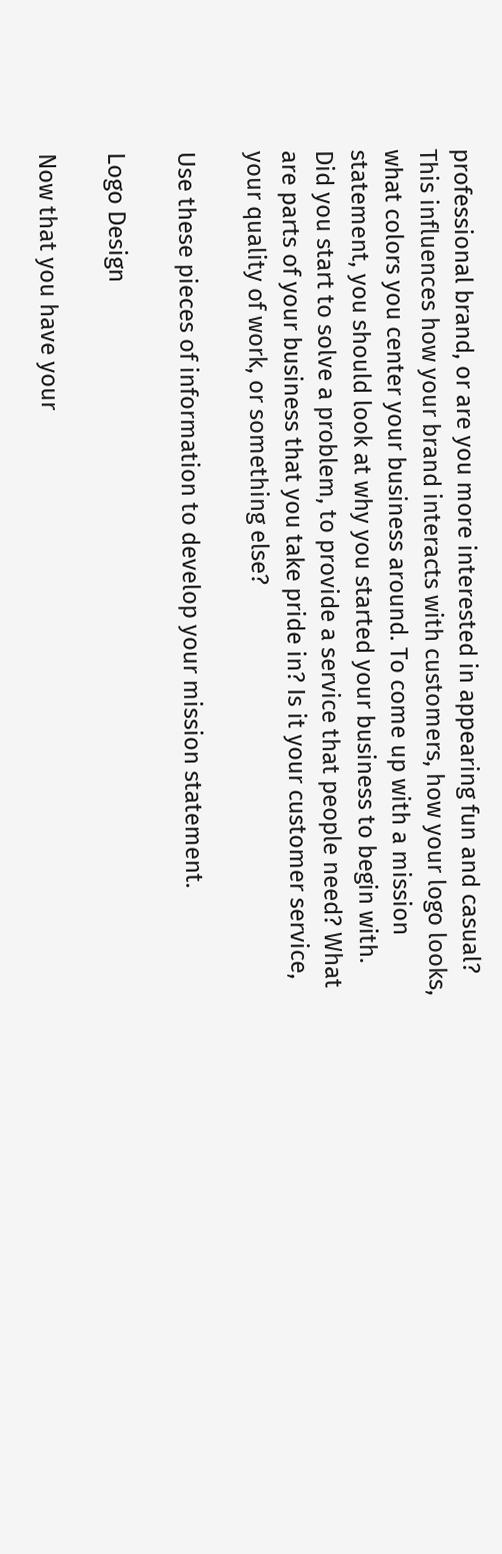professional brand, or are you more interested in appearing fun and casual? This influences how your brand interacts with customers, how your logo looks, what colors you center your business around. To come up with a mission statement, you should look at why you started your business to begin with. Did you start to solve a problem, to provide a service that people need? What are parts of your business that you take pride in? Is it your customer service, your quality of work, or something else?

Use these pieces of information to develop your mission statement.

Logo Design

Now that you have your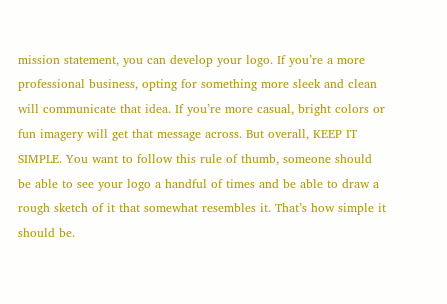mission statement, you can develop your logo. If you’re a more professional business, opting for something more sleek and clean will communicate that idea. If you’re more casual, bright colors or fun imagery will get that message across. But overall, KEEP IT SIMPLE. You want to follow this rule of thumb, someone should be able to see your logo a handful of times and be able to draw a rough sketch of it that somewhat resembles it. That’s how simple it should be.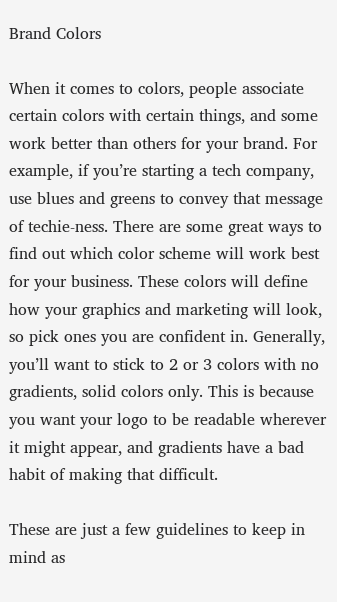Brand Colors

When it comes to colors, people associate certain colors with certain things, and some work better than others for your brand. For example, if you’re starting a tech company, use blues and greens to convey that message of techie-ness. There are some great ways to find out which color scheme will work best for your business. These colors will define how your graphics and marketing will look, so pick ones you are confident in. Generally, you’ll want to stick to 2 or 3 colors with no gradients, solid colors only. This is because you want your logo to be readable wherever it might appear, and gradients have a bad habit of making that difficult.

These are just a few guidelines to keep in mind as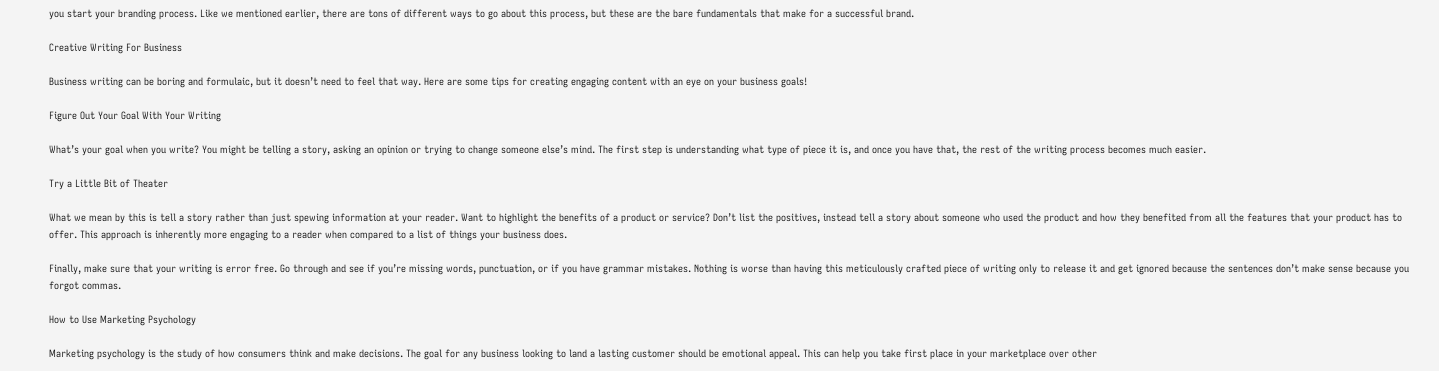you start your branding process. Like we mentioned earlier, there are tons of different ways to go about this process, but these are the bare fundamentals that make for a successful brand.

Creative Writing For Business

Business writing can be boring and formulaic, but it doesn’t need to feel that way. Here are some tips for creating engaging content with an eye on your business goals!

Figure Out Your Goal With Your Writing

What’s your goal when you write? You might be telling a story, asking an opinion or trying to change someone else’s mind. The first step is understanding what type of piece it is, and once you have that, the rest of the writing process becomes much easier.

Try a Little Bit of Theater

What we mean by this is tell a story rather than just spewing information at your reader. Want to highlight the benefits of a product or service? Don’t list the positives, instead tell a story about someone who used the product and how they benefited from all the features that your product has to offer. This approach is inherently more engaging to a reader when compared to a list of things your business does.

Finally, make sure that your writing is error free. Go through and see if you’re missing words, punctuation, or if you have grammar mistakes. Nothing is worse than having this meticulously crafted piece of writing only to release it and get ignored because the sentences don’t make sense because you forgot commas.

How to Use Marketing Psychology

Marketing psychology is the study of how consumers think and make decisions. The goal for any business looking to land a lasting customer should be emotional appeal. This can help you take first place in your marketplace over other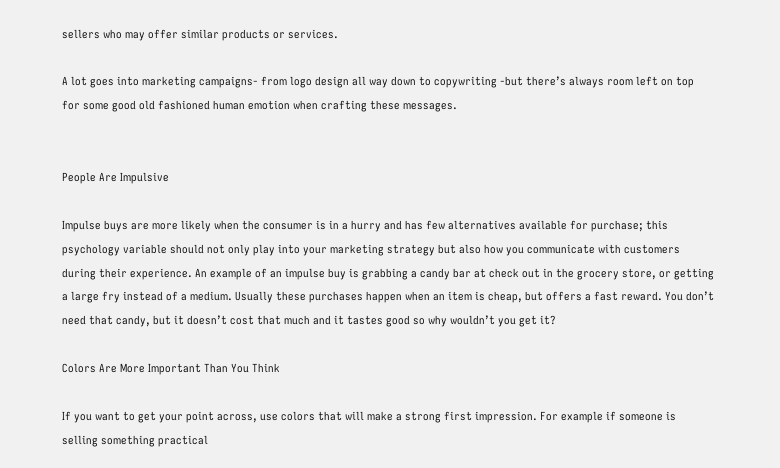sellers who may offer similar products or services.

A lot goes into marketing campaigns- from logo design all way down to copywriting -but there’s always room left on top for some good old fashioned human emotion when crafting these messages.


People Are Impulsive

Impulse buys are more likely when the consumer is in a hurry and has few alternatives available for purchase; this psychology variable should not only play into your marketing strategy but also how you communicate with customers during their experience. An example of an impulse buy is grabbing a candy bar at check out in the grocery store, or getting a large fry instead of a medium. Usually these purchases happen when an item is cheap, but offers a fast reward. You don’t need that candy, but it doesn’t cost that much and it tastes good so why wouldn’t you get it?

Colors Are More Important Than You Think

If you want to get your point across, use colors that will make a strong first impression. For example if someone is selling something practical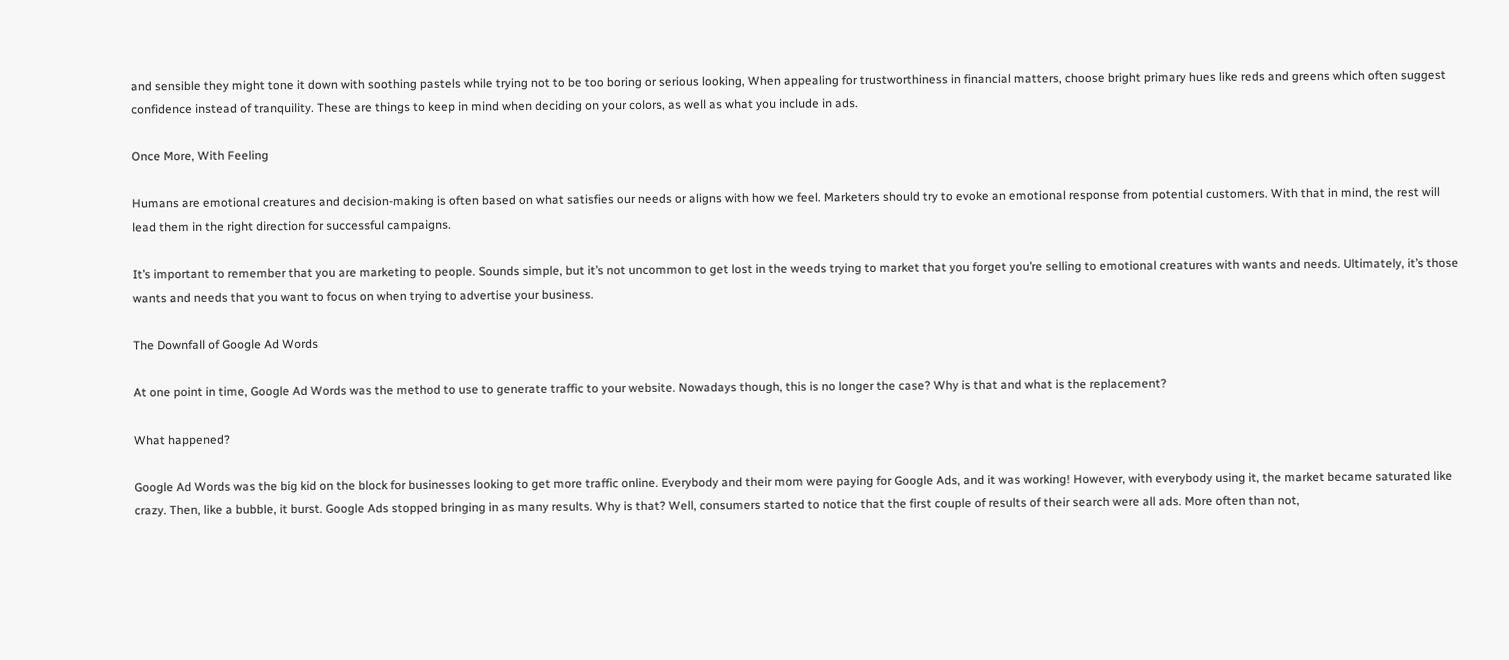and sensible they might tone it down with soothing pastels while trying not to be too boring or serious looking, When appealing for trustworthiness in financial matters, choose bright primary hues like reds and greens which often suggest confidence instead of tranquility. These are things to keep in mind when deciding on your colors, as well as what you include in ads.

Once More, With Feeling

Humans are emotional creatures and decision-making is often based on what satisfies our needs or aligns with how we feel. Marketers should try to evoke an emotional response from potential customers. With that in mind, the rest will lead them in the right direction for successful campaigns.

It’s important to remember that you are marketing to people. Sounds simple, but it’s not uncommon to get lost in the weeds trying to market that you forget you’re selling to emotional creatures with wants and needs. Ultimately, it’s those wants and needs that you want to focus on when trying to advertise your business.

The Downfall of Google Ad Words

At one point in time, Google Ad Words was the method to use to generate traffic to your website. Nowadays though, this is no longer the case? Why is that and what is the replacement?

What happened?

Google Ad Words was the big kid on the block for businesses looking to get more traffic online. Everybody and their mom were paying for Google Ads, and it was working! However, with everybody using it, the market became saturated like crazy. Then, like a bubble, it burst. Google Ads stopped bringing in as many results. Why is that? Well, consumers started to notice that the first couple of results of their search were all ads. More often than not,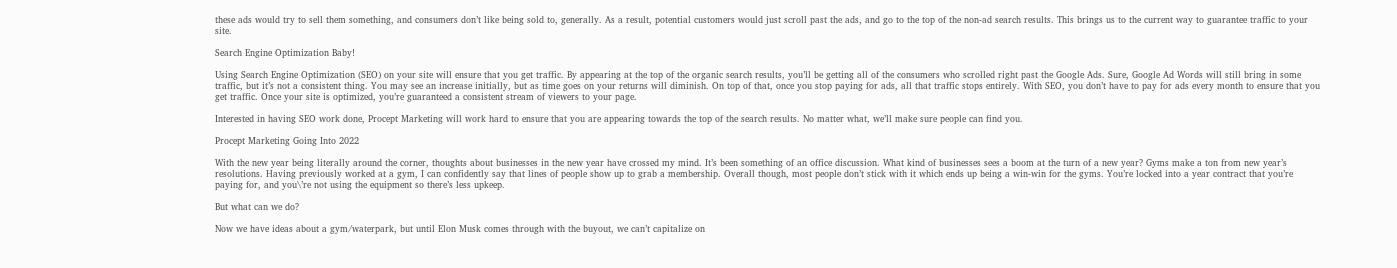these ads would try to sell them something, and consumers don’t like being sold to, generally. As a result, potential customers would just scroll past the ads, and go to the top of the non-ad search results. This brings us to the current way to guarantee traffic to your site.

Search Engine Optimization Baby!

Using Search Engine Optimization (SEO) on your site will ensure that you get traffic. By appearing at the top of the organic search results, you’ll be getting all of the consumers who scrolled right past the Google Ads. Sure, Google Ad Words will still bring in some traffic, but it’s not a consistent thing. You may see an increase initially, but as time goes on your returns will diminish. On top of that, once you stop paying for ads, all that traffic stops entirely. With SEO, you don’t have to pay for ads every month to ensure that you get traffic. Once your site is optimized, you’re guaranteed a consistent stream of viewers to your page.

Interested in having SEO work done, Procept Marketing will work hard to ensure that you are appearing towards the top of the search results. No matter what, we’ll make sure people can find you.

Procept Marketing Going Into 2022

With the new year being literally around the corner, thoughts about businesses in the new year have crossed my mind. It’s been something of an office discussion. What kind of businesses sees a boom at the turn of a new year? Gyms make a ton from new year’s resolutions. Having previously worked at a gym, I can confidently say that lines of people show up to grab a membership. Overall though, most people don’t stick with it which ends up being a win-win for the gyms. You’re locked into a year contract that you’re paying for, and you\’re not using the equipment so there’s less upkeep.

But what can we do?

Now we have ideas about a gym/waterpark, but until Elon Musk comes through with the buyout, we can’t capitalize on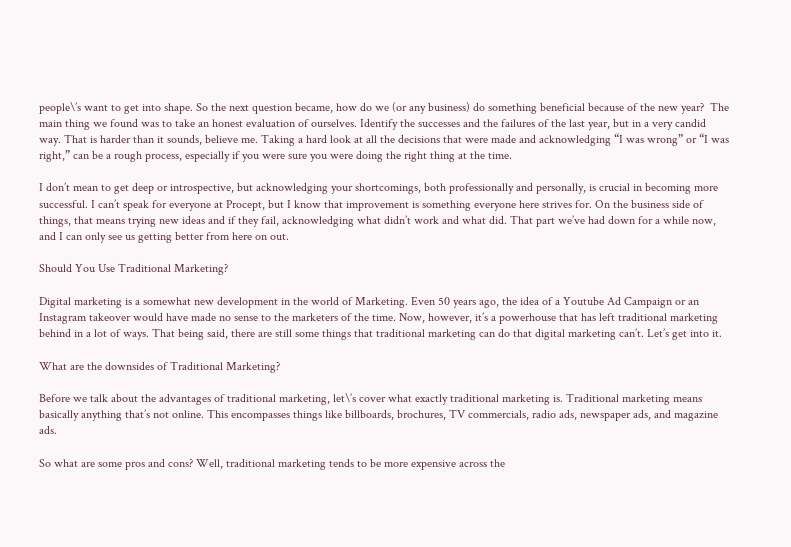people\’s want to get into shape. So the next question became, how do we (or any business) do something beneficial because of the new year?  The main thing we found was to take an honest evaluation of ourselves. Identify the successes and the failures of the last year, but in a very candid way. That is harder than it sounds, believe me. Taking a hard look at all the decisions that were made and acknowledging “I was wrong” or “I was right,” can be a rough process, especially if you were sure you were doing the right thing at the time.

I don’t mean to get deep or introspective, but acknowledging your shortcomings, both professionally and personally, is crucial in becoming more successful. I can’t speak for everyone at Procept, but I know that improvement is something everyone here strives for. On the business side of things, that means trying new ideas and if they fail, acknowledging what didn’t work and what did. That part we’ve had down for a while now, and I can only see us getting better from here on out.

Should You Use Traditional Marketing?

Digital marketing is a somewhat new development in the world of Marketing. Even 50 years ago, the idea of a Youtube Ad Campaign or an Instagram takeover would have made no sense to the marketers of the time. Now, however, it’s a powerhouse that has left traditional marketing behind in a lot of ways. That being said, there are still some things that traditional marketing can do that digital marketing can’t. Let’s get into it.

What are the downsides of Traditional Marketing?

Before we talk about the advantages of traditional marketing, let\’s cover what exactly traditional marketing is. Traditional marketing means basically anything that’s not online. This encompasses things like billboards, brochures, TV commercials, radio ads, newspaper ads, and magazine ads.

So what are some pros and cons? Well, traditional marketing tends to be more expensive across the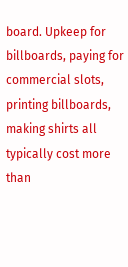board. Upkeep for billboards, paying for commercial slots, printing billboards, making shirts all typically cost more than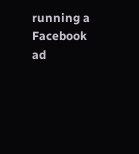running a Facebook ad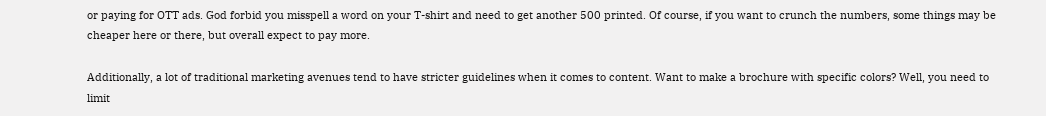or paying for OTT ads. God forbid you misspell a word on your T-shirt and need to get another 500 printed. Of course, if you want to crunch the numbers, some things may be cheaper here or there, but overall expect to pay more.

Additionally, a lot of traditional marketing avenues tend to have stricter guidelines when it comes to content. Want to make a brochure with specific colors? Well, you need to limit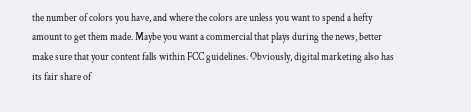the number of colors you have, and where the colors are unless you want to spend a hefty amount to get them made. Maybe you want a commercial that plays during the news, better make sure that your content falls within FCC guidelines. Obviously, digital marketing also has its fair share of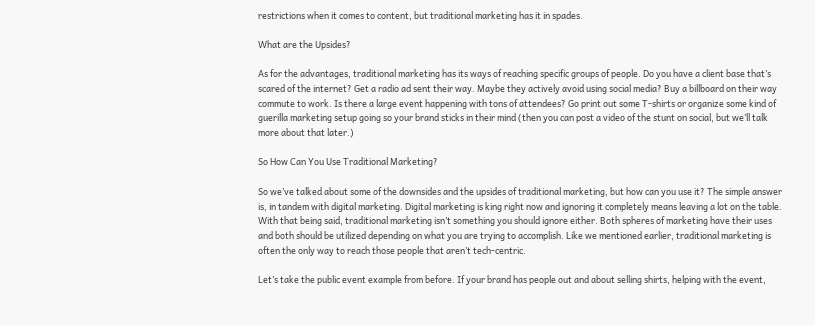restrictions when it comes to content, but traditional marketing has it in spades.

What are the Upsides?

As for the advantages, traditional marketing has its ways of reaching specific groups of people. Do you have a client base that’s scared of the internet? Get a radio ad sent their way. Maybe they actively avoid using social media? Buy a billboard on their way commute to work. Is there a large event happening with tons of attendees? Go print out some T-shirts or organize some kind of guerilla marketing setup going so your brand sticks in their mind (then you can post a video of the stunt on social, but we’ll talk more about that later.)

So How Can You Use Traditional Marketing?

So we’ve talked about some of the downsides and the upsides of traditional marketing, but how can you use it? The simple answer is, in tandem with digital marketing. Digital marketing is king right now and ignoring it completely means leaving a lot on the table. With that being said, traditional marketing isn’t something you should ignore either. Both spheres of marketing have their uses and both should be utilized depending on what you are trying to accomplish. Like we mentioned earlier, traditional marketing is often the only way to reach those people that aren’t tech-centric.

Let’s take the public event example from before. If your brand has people out and about selling shirts, helping with the event,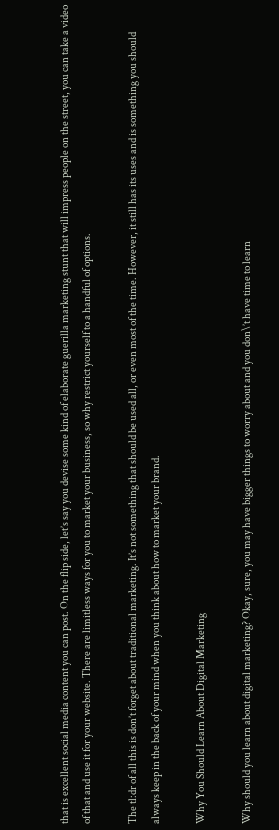that is excellent social media content you can post. On the flip side, let’s say you devise some kind of elaborate guerilla marketing stunt that will impress people on the street, you can take a video of that and use it for your website. There are limitless ways for you to market your business, so why restrict yourself to a handful of options.

The tl:dr of all this is don’t forget about traditional marketing. It’s not something that should be used all, or even most of the time. However, it still has its uses and is something you should always keep in the back of your mind when you think about how to market your brand.

Why You Should Learn About Digital Marketing

Why should you learn about digital marketing? Okay, sure, you may have bigger things to worry about and you don\’t have time to learn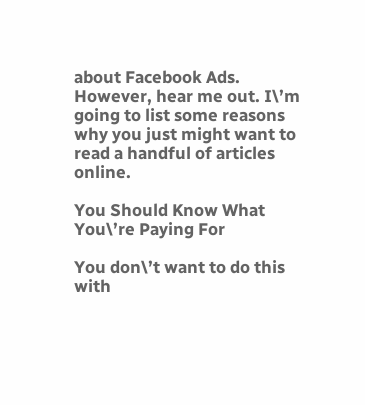about Facebook Ads. However, hear me out. I\’m going to list some reasons why you just might want to read a handful of articles online.

You Should Know What You\’re Paying For

You don\’t want to do this with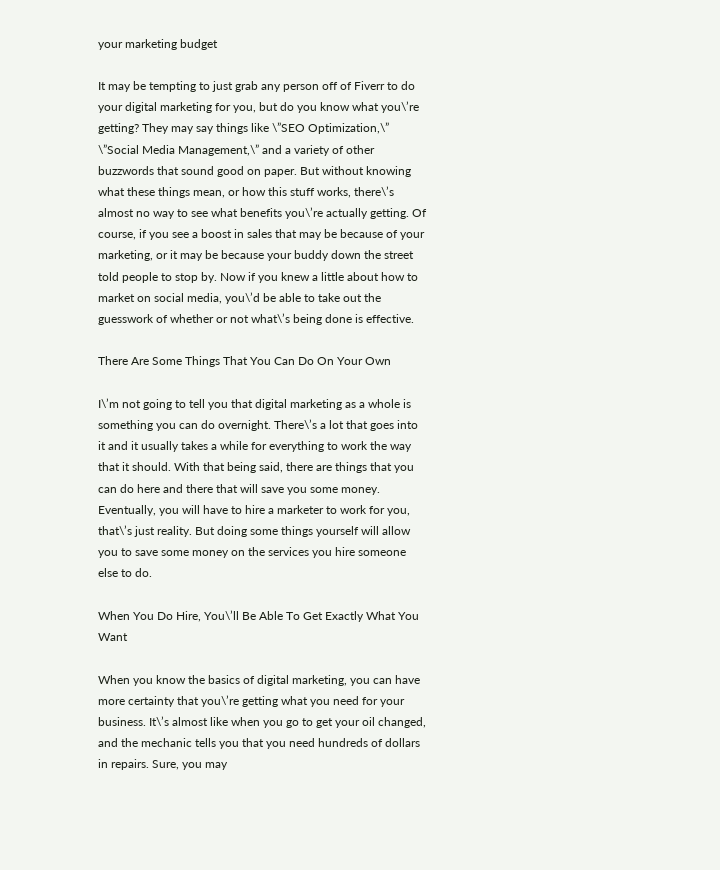your marketing budget

It may be tempting to just grab any person off of Fiverr to do your digital marketing for you, but do you know what you\’re getting? They may say things like \”SEO Optimization,\” \”Social Media Management,\” and a variety of other buzzwords that sound good on paper. But without knowing what these things mean, or how this stuff works, there\’s almost no way to see what benefits you\’re actually getting. Of course, if you see a boost in sales that may be because of your marketing, or it may be because your buddy down the street told people to stop by. Now if you knew a little about how to market on social media, you\’d be able to take out the guesswork of whether or not what\’s being done is effective.

There Are Some Things That You Can Do On Your Own

I\’m not going to tell you that digital marketing as a whole is something you can do overnight. There\’s a lot that goes into it and it usually takes a while for everything to work the way that it should. With that being said, there are things that you can do here and there that will save you some money. Eventually, you will have to hire a marketer to work for you, that\’s just reality. But doing some things yourself will allow you to save some money on the services you hire someone else to do.

When You Do Hire, You\’ll Be Able To Get Exactly What You Want

When you know the basics of digital marketing, you can have more certainty that you\’re getting what you need for your business. It\’s almost like when you go to get your oil changed, and the mechanic tells you that you need hundreds of dollars in repairs. Sure, you may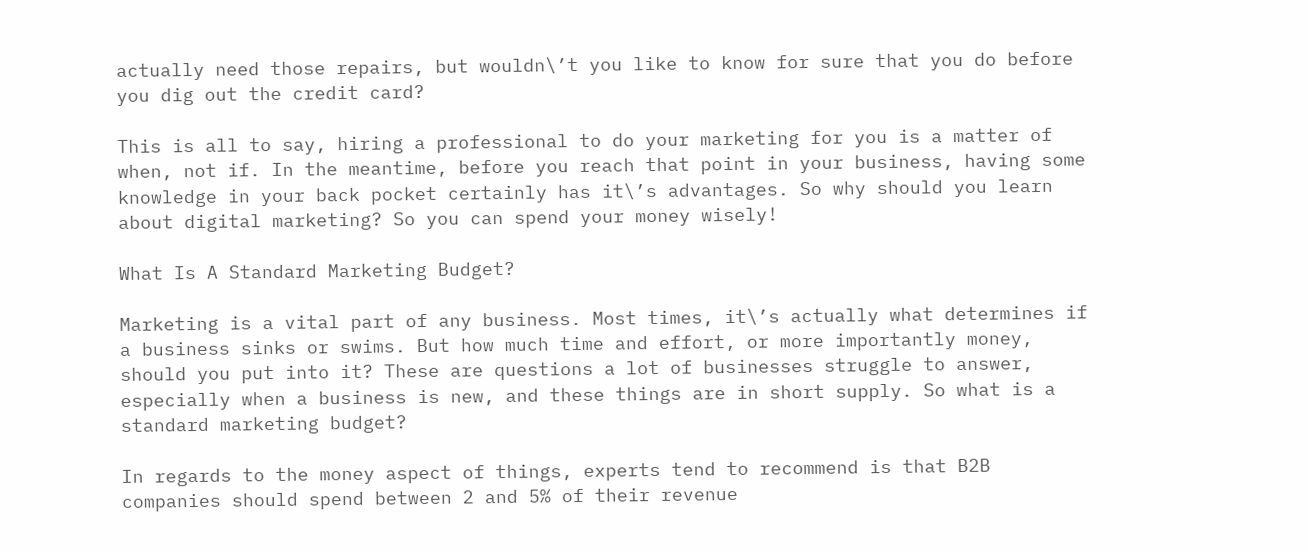actually need those repairs, but wouldn\’t you like to know for sure that you do before you dig out the credit card?

This is all to say, hiring a professional to do your marketing for you is a matter of when, not if. In the meantime, before you reach that point in your business, having some knowledge in your back pocket certainly has it\’s advantages. So why should you learn about digital marketing? So you can spend your money wisely!

What Is A Standard Marketing Budget?

Marketing is a vital part of any business. Most times, it\’s actually what determines if a business sinks or swims. But how much time and effort, or more importantly money, should you put into it? These are questions a lot of businesses struggle to answer, especially when a business is new, and these things are in short supply. So what is a standard marketing budget?

In regards to the money aspect of things, experts tend to recommend is that B2B companies should spend between 2 and 5% of their revenue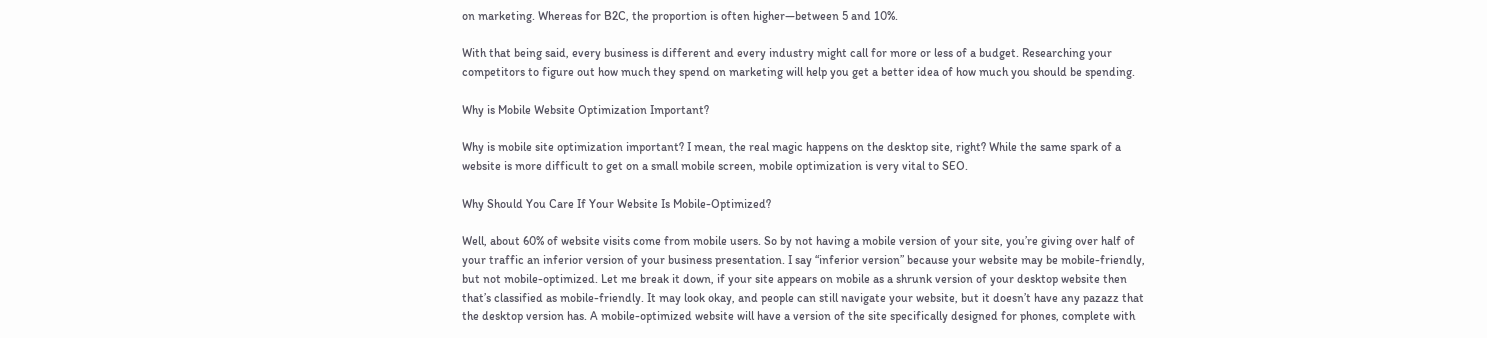on marketing. Whereas for B2C, the proportion is often higher—between 5 and 10%.

With that being said, every business is different and every industry might call for more or less of a budget. Researching your competitors to figure out how much they spend on marketing will help you get a better idea of how much you should be spending.

Why is Mobile Website Optimization Important?

Why is mobile site optimization important? I mean, the real magic happens on the desktop site, right? While the same spark of a website is more difficult to get on a small mobile screen, mobile optimization is very vital to SEO.

Why Should You Care If Your Website Is Mobile-Optimized?

Well, about 60% of website visits come from mobile users. So by not having a mobile version of your site, you’re giving over half of your traffic an inferior version of your business presentation. I say “inferior version” because your website may be mobile-friendly, but not mobile-optimized. Let me break it down, if your site appears on mobile as a shrunk version of your desktop website then that’s classified as mobile-friendly. It may look okay, and people can still navigate your website, but it doesn’t have any pazazz that the desktop version has. A mobile-optimized website will have a version of the site specifically designed for phones, complete with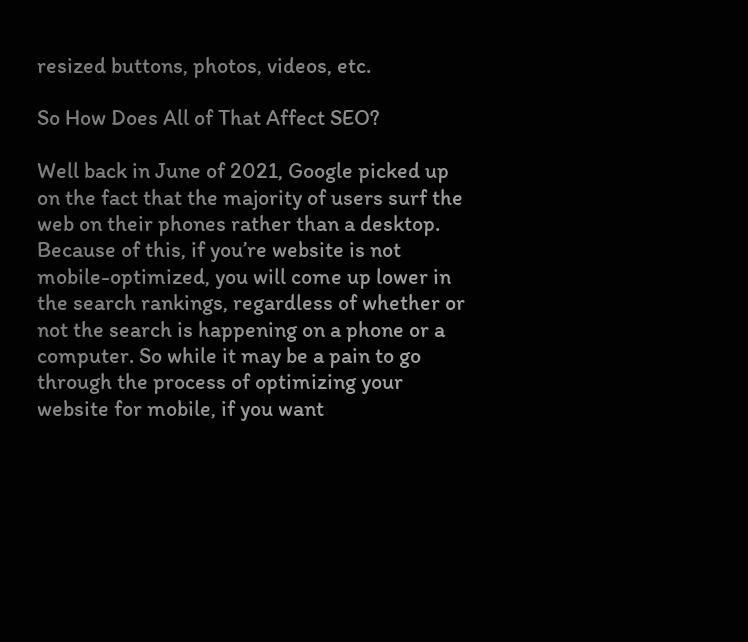resized buttons, photos, videos, etc.

So How Does All of That Affect SEO?

Well back in June of 2021, Google picked up on the fact that the majority of users surf the web on their phones rather than a desktop. Because of this, if you’re website is not mobile-optimized, you will come up lower in the search rankings, regardless of whether or not the search is happening on a phone or a computer. So while it may be a pain to go through the process of optimizing your website for mobile, if you want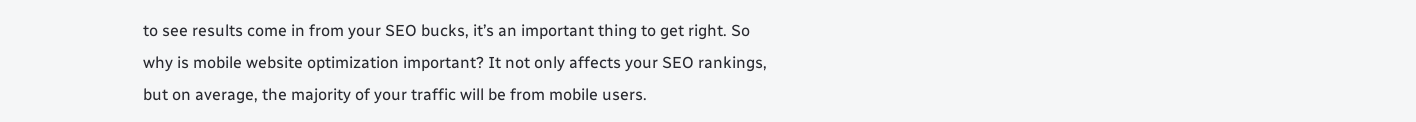to see results come in from your SEO bucks, it’s an important thing to get right. So why is mobile website optimization important? It not only affects your SEO rankings, but on average, the majority of your traffic will be from mobile users.